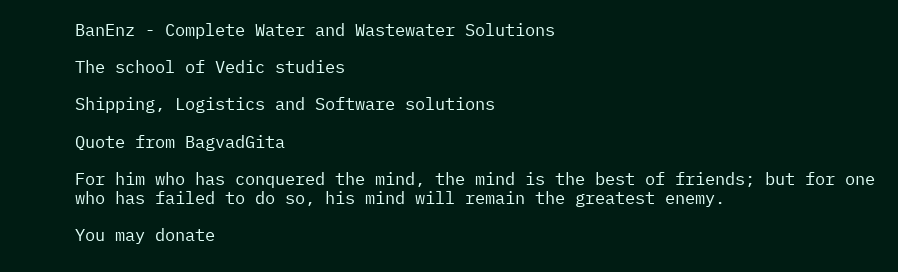BanEnz - Complete Water and Wastewater Solutions

The school of Vedic studies

Shipping, Logistics and Software solutions

Quote from BagvadGita

For him who has conquered the mind, the mind is the best of friends; but for one who has failed to do so, his mind will remain the greatest enemy.

You may donate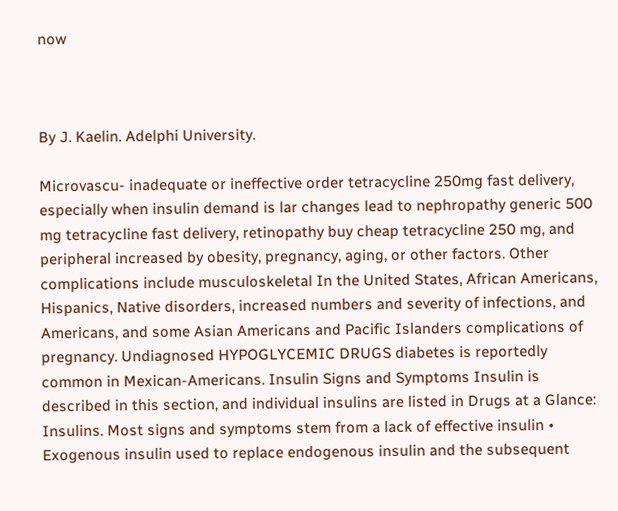now



By J. Kaelin. Adelphi University.

Microvascu- inadequate or ineffective order tetracycline 250mg fast delivery, especially when insulin demand is lar changes lead to nephropathy generic 500 mg tetracycline fast delivery, retinopathy buy cheap tetracycline 250 mg, and peripheral increased by obesity, pregnancy, aging, or other factors. Other complications include musculoskeletal In the United States, African Americans, Hispanics, Native disorders, increased numbers and severity of infections, and Americans, and some Asian Americans and Pacific Islanders complications of pregnancy. Undiagnosed HYPOGLYCEMIC DRUGS diabetes is reportedly common in Mexican-Americans. Insulin Signs and Symptoms Insulin is described in this section, and individual insulins are listed in Drugs at a Glance: Insulins. Most signs and symptoms stem from a lack of effective insulin • Exogenous insulin used to replace endogenous insulin and the subsequent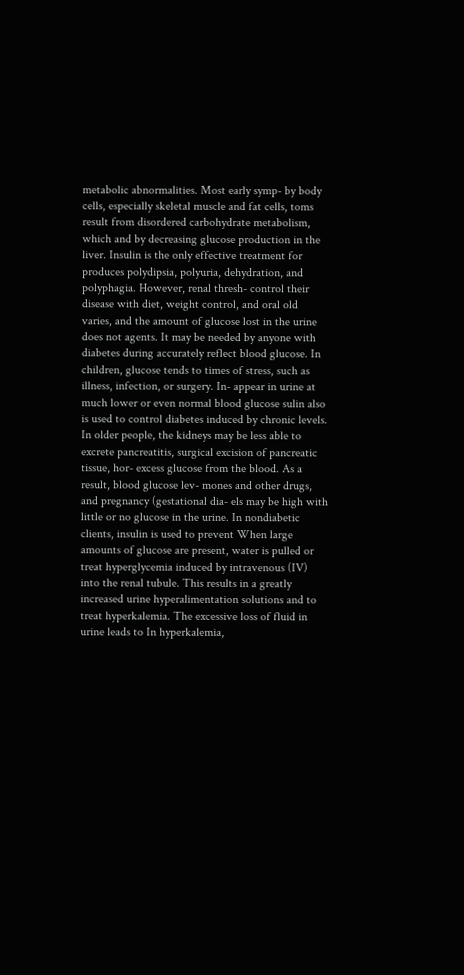metabolic abnormalities. Most early symp- by body cells, especially skeletal muscle and fat cells, toms result from disordered carbohydrate metabolism, which and by decreasing glucose production in the liver. Insulin is the only effective treatment for produces polydipsia, polyuria, dehydration, and polyphagia. However, renal thresh- control their disease with diet, weight control, and oral old varies, and the amount of glucose lost in the urine does not agents. It may be needed by anyone with diabetes during accurately reflect blood glucose. In children, glucose tends to times of stress, such as illness, infection, or surgery. In- appear in urine at much lower or even normal blood glucose sulin also is used to control diabetes induced by chronic levels. In older people, the kidneys may be less able to excrete pancreatitis, surgical excision of pancreatic tissue, hor- excess glucose from the blood. As a result, blood glucose lev- mones and other drugs, and pregnancy (gestational dia- els may be high with little or no glucose in the urine. In nondiabetic clients, insulin is used to prevent When large amounts of glucose are present, water is pulled or treat hyperglycemia induced by intravenous (IV) into the renal tubule. This results in a greatly increased urine hyperalimentation solutions and to treat hyperkalemia. The excessive loss of fluid in urine leads to In hyperkalemia,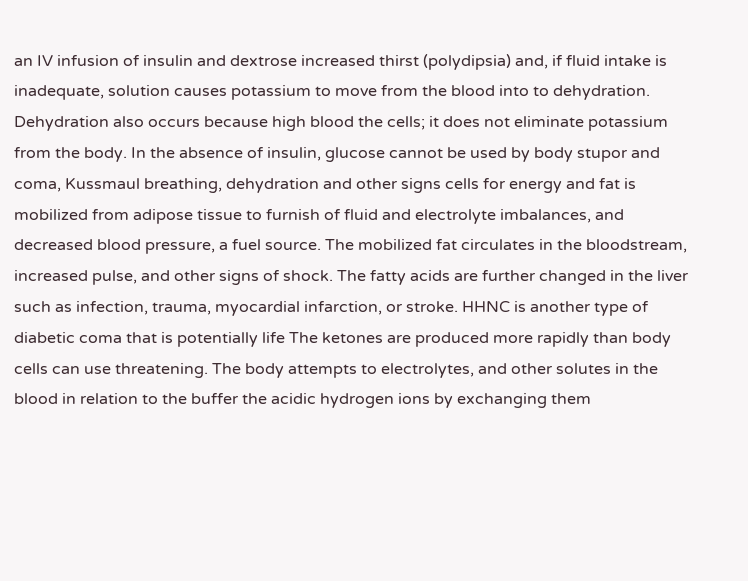an IV infusion of insulin and dextrose increased thirst (polydipsia) and, if fluid intake is inadequate, solution causes potassium to move from the blood into to dehydration. Dehydration also occurs because high blood the cells; it does not eliminate potassium from the body. In the absence of insulin, glucose cannot be used by body stupor and coma, Kussmaul breathing, dehydration and other signs cells for energy and fat is mobilized from adipose tissue to furnish of fluid and electrolyte imbalances, and decreased blood pressure, a fuel source. The mobilized fat circulates in the bloodstream, increased pulse, and other signs of shock. The fatty acids are further changed in the liver such as infection, trauma, myocardial infarction, or stroke. HHNC is another type of diabetic coma that is potentially life The ketones are produced more rapidly than body cells can use threatening. The body attempts to electrolytes, and other solutes in the blood in relation to the buffer the acidic hydrogen ions by exchanging them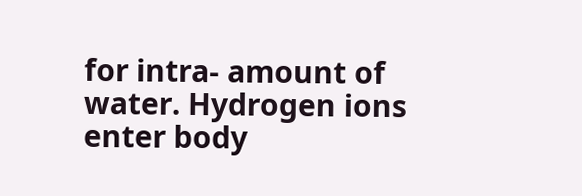for intra- amount of water. Hydrogen ions enter body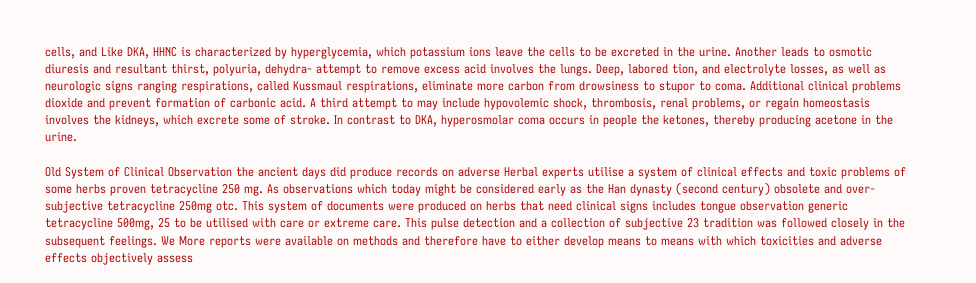cells, and Like DKA, HHNC is characterized by hyperglycemia, which potassium ions leave the cells to be excreted in the urine. Another leads to osmotic diuresis and resultant thirst, polyuria, dehydra- attempt to remove excess acid involves the lungs. Deep, labored tion, and electrolyte losses, as well as neurologic signs ranging respirations, called Kussmaul respirations, eliminate more carbon from drowsiness to stupor to coma. Additional clinical problems dioxide and prevent formation of carbonic acid. A third attempt to may include hypovolemic shock, thrombosis, renal problems, or regain homeostasis involves the kidneys, which excrete some of stroke. In contrast to DKA, hyperosmolar coma occurs in people the ketones, thereby producing acetone in the urine.

Old System of Clinical Observation the ancient days did produce records on adverse Herbal experts utilise a system of clinical effects and toxic problems of some herbs proven tetracycline 250 mg. As observations which today might be considered early as the Han dynasty (second century) obsolete and over-subjective tetracycline 250mg otc. This system of documents were produced on herbs that need clinical signs includes tongue observation generic tetracycline 500mg, 25 to be utilised with care or extreme care. This pulse detection and a collection of subjective 23 tradition was followed closely in the subsequent feelings. We More reports were available on methods and therefore have to either develop means to means with which toxicities and adverse effects objectively assess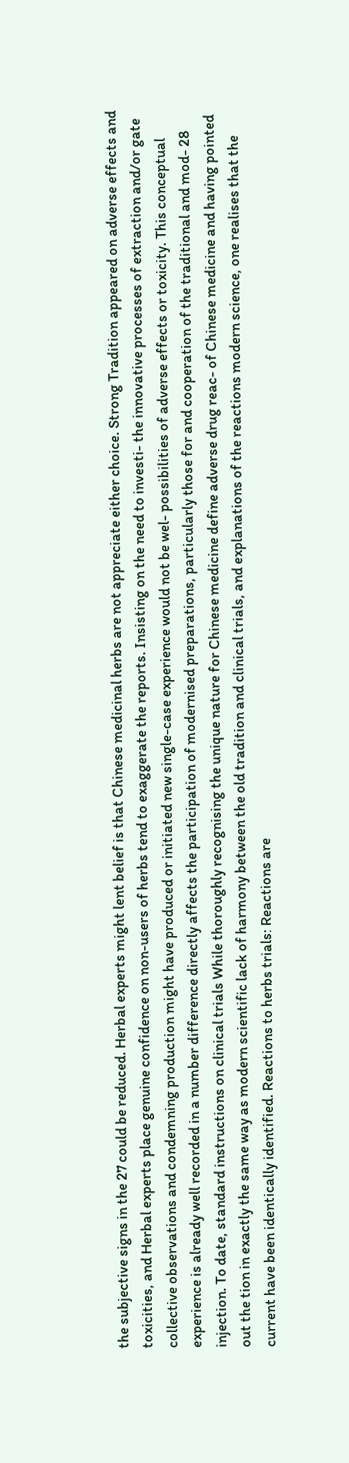the subjective signs in the 27 could be reduced. Herbal experts might lent belief is that Chinese medicinal herbs are not appreciate either choice. Strong Tradition appeared on adverse effects and toxicities, and Herbal experts place genuine confidence on non-users of herbs tend to exaggerate the reports. Insisting on the need to investi- the innovative processes of extraction and/or gate collective observations and condemning production might have produced or initiated new single-case experience would not be wel- possibilities of adverse effects or toxicity. This conceptual experience is already well recorded in a number difference directly affects the participation of modernised preparations, particularly those for and cooperation of the traditional and mod- 28 injection. To date, standard instructions on clinical trials While thoroughly recognising the unique nature for Chinese medicine define adverse drug reac- of Chinese medicine and having pointed out the tion in exactly the same way as modern scientific lack of harmony between the old tradition and clinical trials, and explanations of the reactions modern science, one realises that the current have been identically identified. Reactions to herbs trials: Reactions are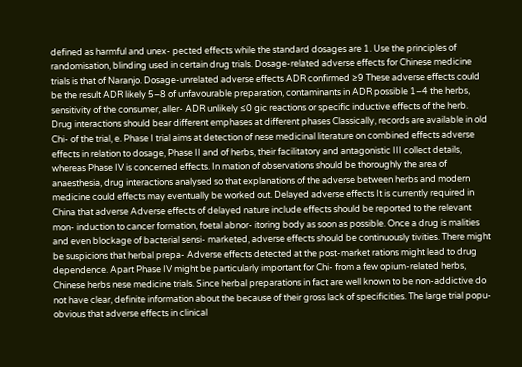defined as harmful and unex- pected effects while the standard dosages are 1. Use the principles of randomisation, blinding used in certain drug trials. Dosage-related adverse effects for Chinese medicine trials is that of Naranjo. Dosage-unrelated adverse effects ADR confirmed ≥9 These adverse effects could be the result ADR likely 5–8 of unfavourable preparation, contaminants in ADR possible 1–4 the herbs, sensitivity of the consumer, aller- ADR unlikely ≤0 gic reactions or specific inductive effects of the herb. Drug interactions should bear different emphases at different phases Classically, records are available in old Chi- of the trial, e. Phase I trial aims at detection of nese medicinal literature on combined effects adverse effects in relation to dosage, Phase II and of herbs, their facilitatory and antagonistic III collect details, whereas Phase IV is concerned effects. In mation of observations should be thoroughly the area of anaesthesia, drug interactions analysed so that explanations of the adverse between herbs and modern medicine could effects may eventually be worked out. Delayed adverse effects It is currently required in China that adverse Adverse effects of delayed nature include effects should be reported to the relevant mon- induction to cancer formation, foetal abnor- itoring body as soon as possible. Once a drug is malities and even blockage of bacterial sensi- marketed, adverse effects should be continuously tivities. There might be suspicions that herbal prepa- Adverse effects detected at the post-market rations might lead to drug dependence. Apart Phase IV might be particularly important for Chi- from a few opium-related herbs, Chinese herbs nese medicine trials. Since herbal preparations in fact are well known to be non-addictive do not have clear, definite information about the because of their gross lack of specificities. The large trial popu- obvious that adverse effects in clinical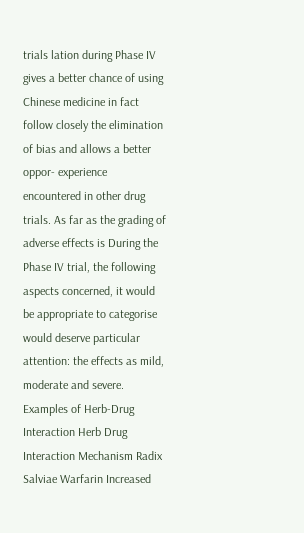trials lation during Phase IV gives a better chance of using Chinese medicine in fact follow closely the elimination of bias and allows a better oppor- experience encountered in other drug trials. As far as the grading of adverse effects is During the Phase IV trial, the following aspects concerned, it would be appropriate to categorise would deserve particular attention: the effects as mild, moderate and severe. Examples of Herb-Drug Interaction Herb Drug Interaction Mechanism Radix Salviae Warfarin Increased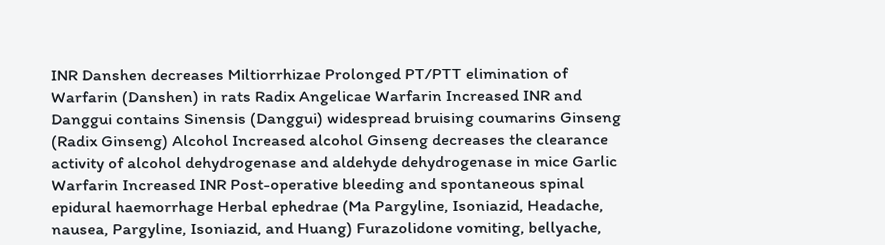INR Danshen decreases Miltiorrhizae Prolonged PT/PTT elimination of Warfarin (Danshen) in rats Radix Angelicae Warfarin Increased INR and Danggui contains Sinensis (Danggui) widespread bruising coumarins Ginseng (Radix Ginseng) Alcohol Increased alcohol Ginseng decreases the clearance activity of alcohol dehydrogenase and aldehyde dehydrogenase in mice Garlic Warfarin Increased INR Post-operative bleeding and spontaneous spinal epidural haemorrhage Herbal ephedrae (Ma Pargyline, Isoniazid, Headache, nausea, Pargyline, Isoniazid, and Huang) Furazolidone vomiting, bellyache,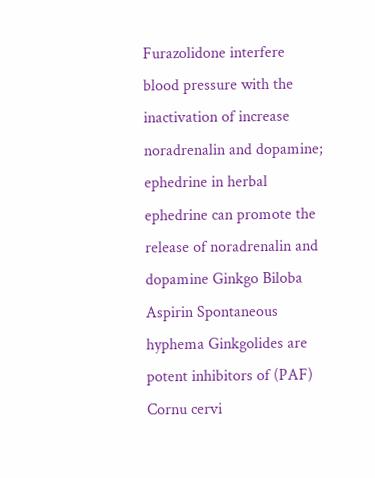Furazolidone interfere blood pressure with the inactivation of increase noradrenalin and dopamine; ephedrine in herbal ephedrine can promote the release of noradrenalin and dopamine Ginkgo Biloba Aspirin Spontaneous hyphema Ginkgolides are potent inhibitors of (PAF) Cornu cervi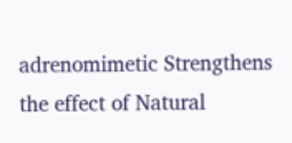adrenomimetic Strengthens the effect of Natural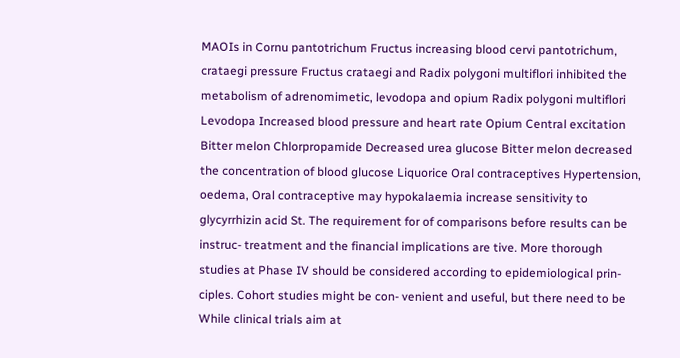MAOIs in Cornu pantotrichum Fructus increasing blood cervi pantotrichum, crataegi pressure Fructus crataegi and Radix polygoni multiflori inhibited the metabolism of adrenomimetic, levodopa and opium Radix polygoni multiflori Levodopa Increased blood pressure and heart rate Opium Central excitation Bitter melon Chlorpropamide Decreased urea glucose Bitter melon decreased the concentration of blood glucose Liquorice Oral contraceptives Hypertension, oedema, Oral contraceptive may hypokalaemia increase sensitivity to glycyrrhizin acid St. The requirement for of comparisons before results can be instruc- treatment and the financial implications are tive. More thorough studies at Phase IV should be considered according to epidemiological prin- ciples. Cohort studies might be con- venient and useful, but there need to be While clinical trials aim at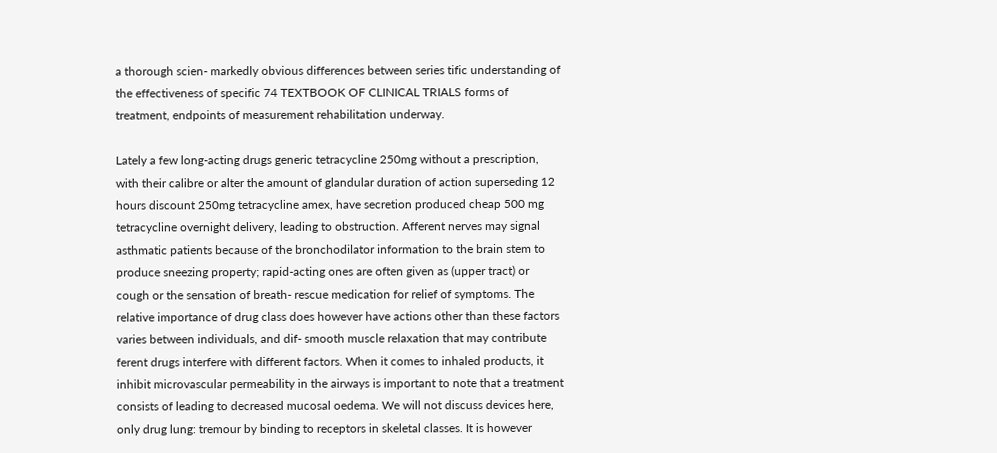a thorough scien- markedly obvious differences between series tific understanding of the effectiveness of specific 74 TEXTBOOK OF CLINICAL TRIALS forms of treatment, endpoints of measurement rehabilitation underway.

Lately a few long-acting drugs generic tetracycline 250mg without a prescription, with their calibre or alter the amount of glandular duration of action superseding 12 hours discount 250mg tetracycline amex, have secretion produced cheap 500 mg tetracycline overnight delivery, leading to obstruction. Afferent nerves may signal asthmatic patients because of the bronchodilator information to the brain stem to produce sneezing property; rapid-acting ones are often given as (upper tract) or cough or the sensation of breath- rescue medication for relief of symptoms. The relative importance of drug class does however have actions other than these factors varies between individuals, and dif- smooth muscle relaxation that may contribute ferent drugs interfere with different factors. When it comes to inhaled products, it inhibit microvascular permeability in the airways is important to note that a treatment consists of leading to decreased mucosal oedema. We will not discuss devices here, only drug lung: tremour by binding to receptors in skeletal classes. It is however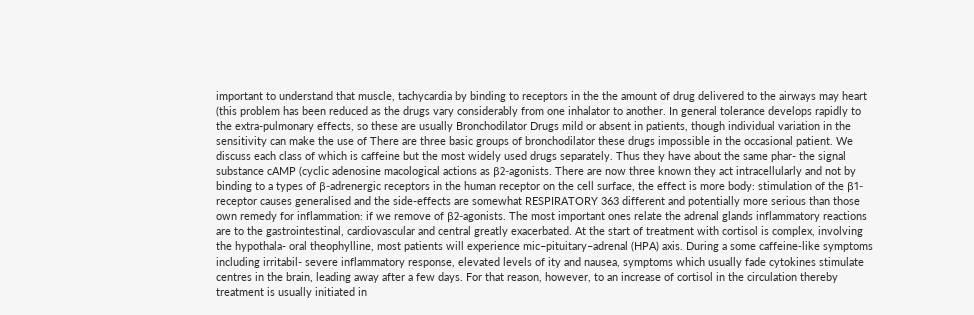important to understand that muscle, tachycardia by binding to receptors in the the amount of drug delivered to the airways may heart (this problem has been reduced as the drugs vary considerably from one inhalator to another. In general tolerance develops rapidly to the extra-pulmonary effects, so these are usually Bronchodilator Drugs mild or absent in patients, though individual variation in the sensitivity can make the use of There are three basic groups of bronchodilator these drugs impossible in the occasional patient. We discuss each class of which is caffeine but the most widely used drugs separately. Thus they have about the same phar- the signal substance cAMP (cyclic adenosine macological actions as β2-agonists. There are now three known they act intracellularly and not by binding to a types of β-adrenergic receptors in the human receptor on the cell surface, the effect is more body: stimulation of the β1-receptor causes generalised and the side-effects are somewhat RESPIRATORY 363 different and potentially more serious than those own remedy for inflammation: if we remove of β2-agonists. The most important ones relate the adrenal glands inflammatory reactions are to the gastrointestinal, cardiovascular and central greatly exacerbated. At the start of treatment with cortisol is complex, involving the hypothala- oral theophylline, most patients will experience mic–pituitary–adrenal (HPA) axis. During a some caffeine-like symptoms including irritabil- severe inflammatory response, elevated levels of ity and nausea, symptoms which usually fade cytokines stimulate centres in the brain, leading away after a few days. For that reason, however, to an increase of cortisol in the circulation thereby treatment is usually initiated in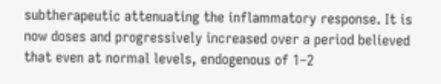subtherapeutic attenuating the inflammatory response. It is now doses and progressively increased over a period believed that even at normal levels, endogenous of 1–2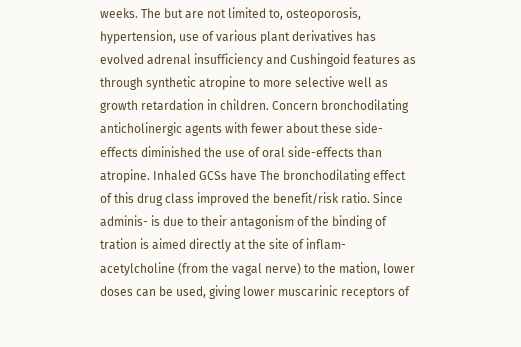weeks. The but are not limited to, osteoporosis, hypertension, use of various plant derivatives has evolved adrenal insufficiency and Cushingoid features as through synthetic atropine to more selective well as growth retardation in children. Concern bronchodilating anticholinergic agents with fewer about these side-effects diminished the use of oral side-effects than atropine. Inhaled GCSs have The bronchodilating effect of this drug class improved the benefit/risk ratio. Since adminis- is due to their antagonism of the binding of tration is aimed directly at the site of inflam- acetylcholine (from the vagal nerve) to the mation, lower doses can be used, giving lower muscarinic receptors of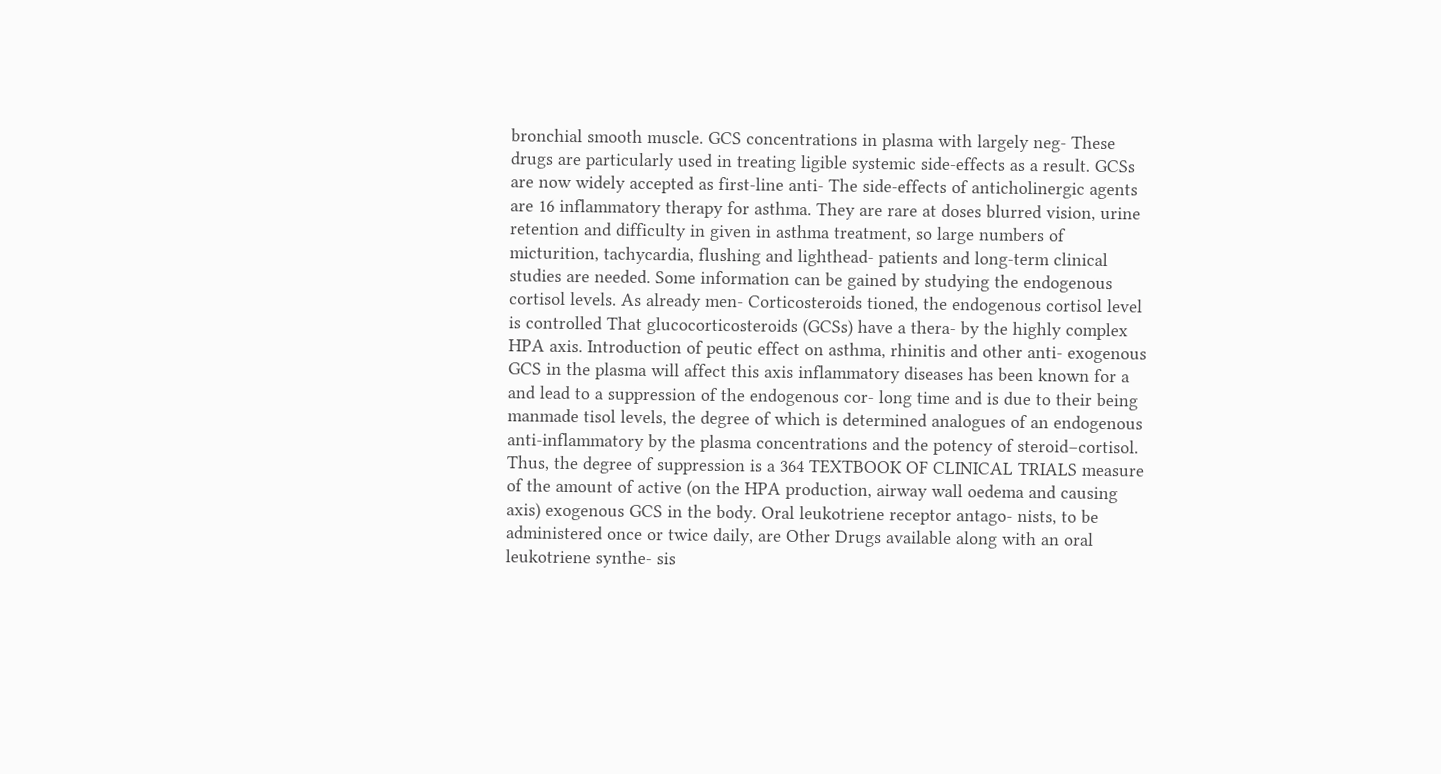bronchial smooth muscle. GCS concentrations in plasma with largely neg- These drugs are particularly used in treating ligible systemic side-effects as a result. GCSs are now widely accepted as first-line anti- The side-effects of anticholinergic agents are 16 inflammatory therapy for asthma. They are rare at doses blurred vision, urine retention and difficulty in given in asthma treatment, so large numbers of micturition, tachycardia, flushing and lighthead- patients and long-term clinical studies are needed. Some information can be gained by studying the endogenous cortisol levels. As already men- Corticosteroids tioned, the endogenous cortisol level is controlled That glucocorticosteroids (GCSs) have a thera- by the highly complex HPA axis. Introduction of peutic effect on asthma, rhinitis and other anti- exogenous GCS in the plasma will affect this axis inflammatory diseases has been known for a and lead to a suppression of the endogenous cor- long time and is due to their being manmade tisol levels, the degree of which is determined analogues of an endogenous anti-inflammatory by the plasma concentrations and the potency of steroid–cortisol. Thus, the degree of suppression is a 364 TEXTBOOK OF CLINICAL TRIALS measure of the amount of active (on the HPA production, airway wall oedema and causing axis) exogenous GCS in the body. Oral leukotriene receptor antago- nists, to be administered once or twice daily, are Other Drugs available along with an oral leukotriene synthe- sis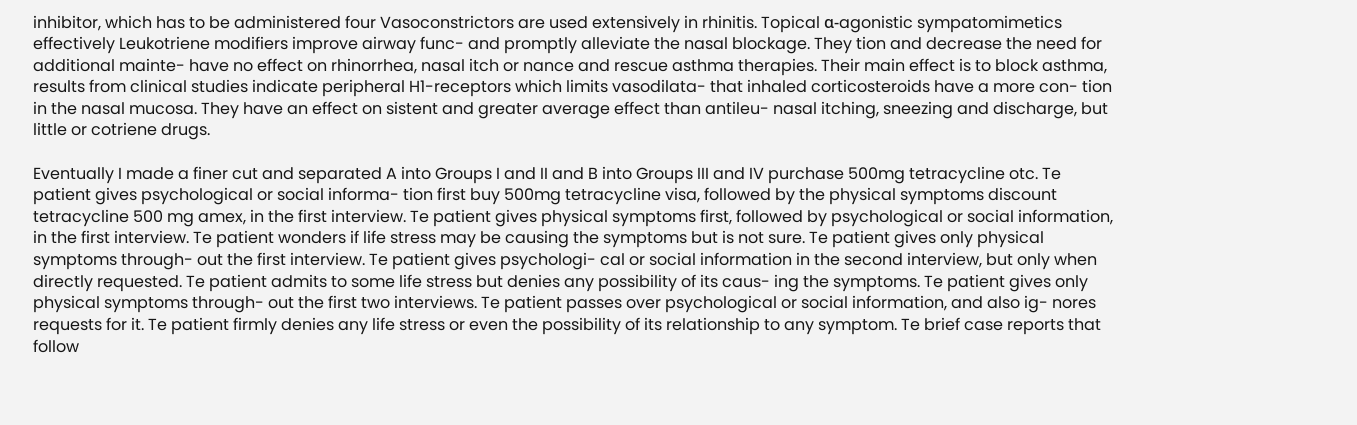inhibitor, which has to be administered four Vasoconstrictors are used extensively in rhinitis. Topical α-agonistic sympatomimetics effectively Leukotriene modifiers improve airway func- and promptly alleviate the nasal blockage. They tion and decrease the need for additional mainte- have no effect on rhinorrhea, nasal itch or nance and rescue asthma therapies. Their main effect is to block asthma, results from clinical studies indicate peripheral H1-receptors which limits vasodilata- that inhaled corticosteroids have a more con- tion in the nasal mucosa. They have an effect on sistent and greater average effect than antileu- nasal itching, sneezing and discharge, but little or cotriene drugs.

Eventually I made a finer cut and separated A into Groups I and II and B into Groups III and IV purchase 500mg tetracycline otc. Te patient gives psychological or social informa- tion first buy 500mg tetracycline visa, followed by the physical symptoms discount tetracycline 500 mg amex, in the first interview. Te patient gives physical symptoms first, followed by psychological or social information, in the first interview. Te patient wonders if life stress may be causing the symptoms but is not sure. Te patient gives only physical symptoms through- out the first interview. Te patient gives psychologi- cal or social information in the second interview, but only when directly requested. Te patient admits to some life stress but denies any possibility of its caus- ing the symptoms. Te patient gives only physical symptoms through- out the first two interviews. Te patient passes over psychological or social information, and also ig- nores requests for it. Te patient firmly denies any life stress or even the possibility of its relationship to any symptom. Te brief case reports that follow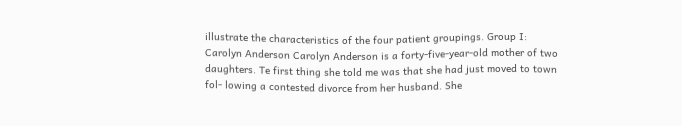illustrate the characteristics of the four patient groupings. Group I: Carolyn Anderson Carolyn Anderson is a forty-five-year-old mother of two daughters. Te first thing she told me was that she had just moved to town fol- lowing a contested divorce from her husband. She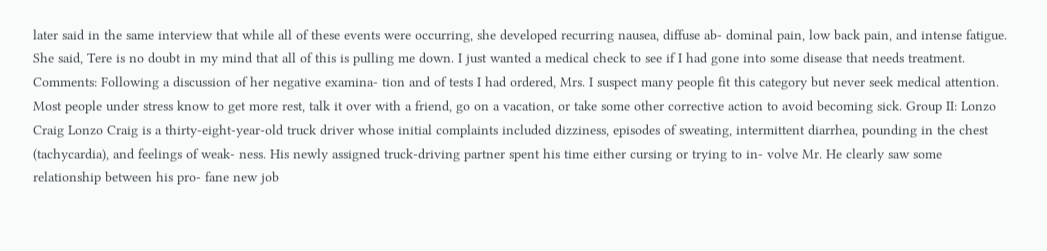later said in the same interview that while all of these events were occurring, she developed recurring nausea, diffuse ab- dominal pain, low back pain, and intense fatigue. She said, Tere is no doubt in my mind that all of this is pulling me down. I just wanted a medical check to see if I had gone into some disease that needs treatment. Comments: Following a discussion of her negative examina- tion and of tests I had ordered, Mrs. I suspect many people fit this category but never seek medical attention. Most people under stress know to get more rest, talk it over with a friend, go on a vacation, or take some other corrective action to avoid becoming sick. Group II: Lonzo Craig Lonzo Craig is a thirty-eight-year-old truck driver whose initial complaints included dizziness, episodes of sweating, intermittent diarrhea, pounding in the chest (tachycardia), and feelings of weak- ness. His newly assigned truck-driving partner spent his time either cursing or trying to in- volve Mr. He clearly saw some relationship between his pro- fane new job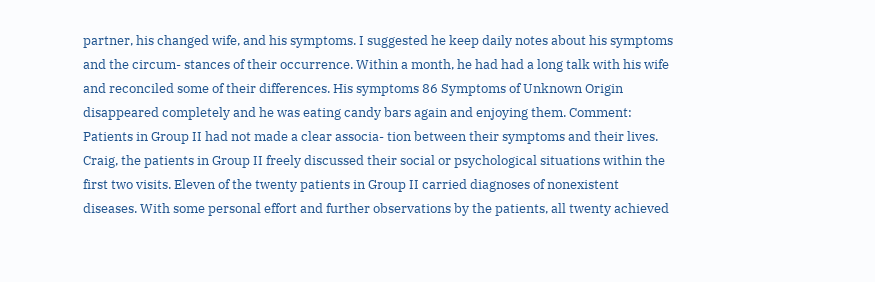partner, his changed wife, and his symptoms. I suggested he keep daily notes about his symptoms and the circum- stances of their occurrence. Within a month, he had had a long talk with his wife and reconciled some of their differences. His symptoms 86 Symptoms of Unknown Origin disappeared completely and he was eating candy bars again and enjoying them. Comment: Patients in Group II had not made a clear associa- tion between their symptoms and their lives. Craig, the patients in Group II freely discussed their social or psychological situations within the first two visits. Eleven of the twenty patients in Group II carried diagnoses of nonexistent diseases. With some personal effort and further observations by the patients, all twenty achieved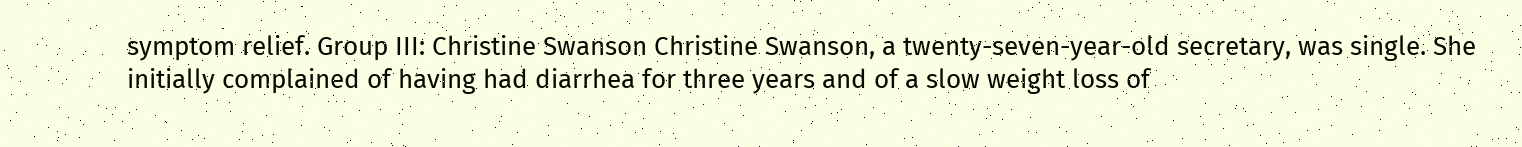symptom relief. Group III: Christine Swanson Christine Swanson, a twenty-seven-year-old secretary, was single. She initially complained of having had diarrhea for three years and of a slow weight loss of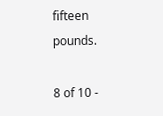fifteen pounds.

8 of 10 -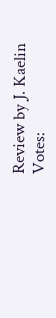Review by J. Kaelin
Votes: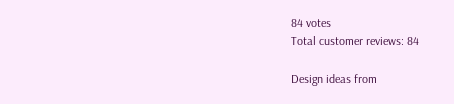84 votes
Total customer reviews: 84

Design ideas from